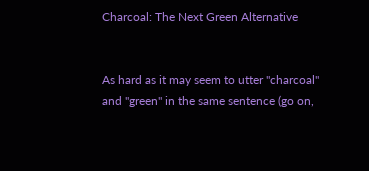Charcoal: The Next Green Alternative


As hard as it may seem to utter "charcoal" and "green" in the same sentence (go on,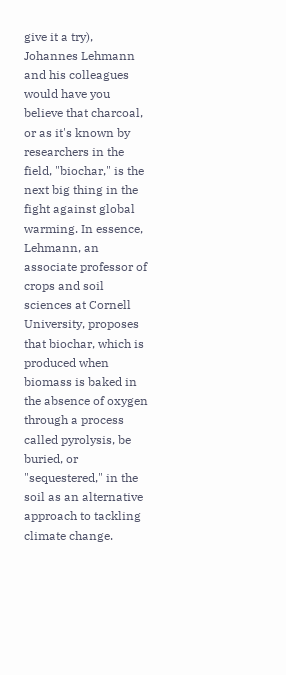give it a try), Johannes Lehmann and his colleagues would have you believe that charcoal, or as it's known by researchers in the field, "biochar," is the next big thing in the fight against global warming. In essence, Lehmann, an associate professor of crops and soil sciences at Cornell University, proposes that biochar, which is produced when biomass is baked in the absence of oxygen through a process called pyrolysis, be buried, or "sequestered," in the soil as an alternative approach to tackling climate change.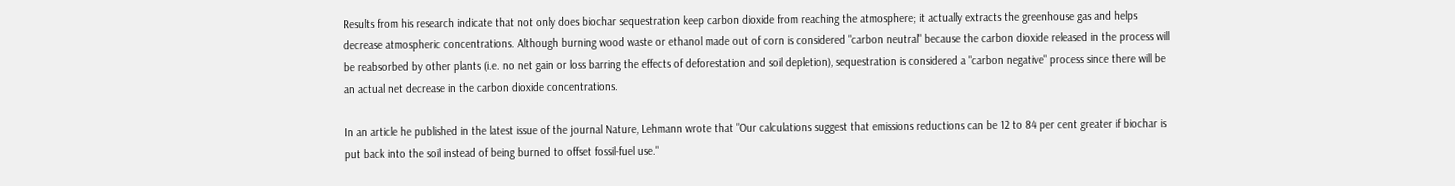Results from his research indicate that not only does biochar sequestration keep carbon dioxide from reaching the atmosphere; it actually extracts the greenhouse gas and helps decrease atmospheric concentrations. Although burning wood waste or ethanol made out of corn is considered "carbon neutral" because the carbon dioxide released in the process will be reabsorbed by other plants (i.e. no net gain or loss barring the effects of deforestation and soil depletion), sequestration is considered a "carbon negative" process since there will be an actual net decrease in the carbon dioxide concentrations.

In an article he published in the latest issue of the journal Nature, Lehmann wrote that "Our calculations suggest that emissions reductions can be 12 to 84 per cent greater if biochar is put back into the soil instead of being burned to offset fossil-fuel use."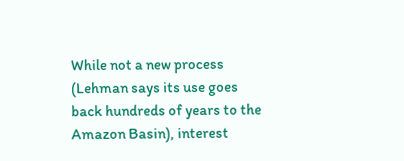While not a new process (Lehman says its use goes back hundreds of years to the Amazon Basin), interest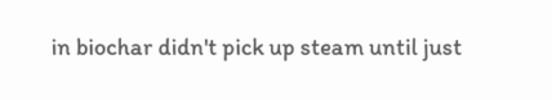in biochar didn't pick up steam until just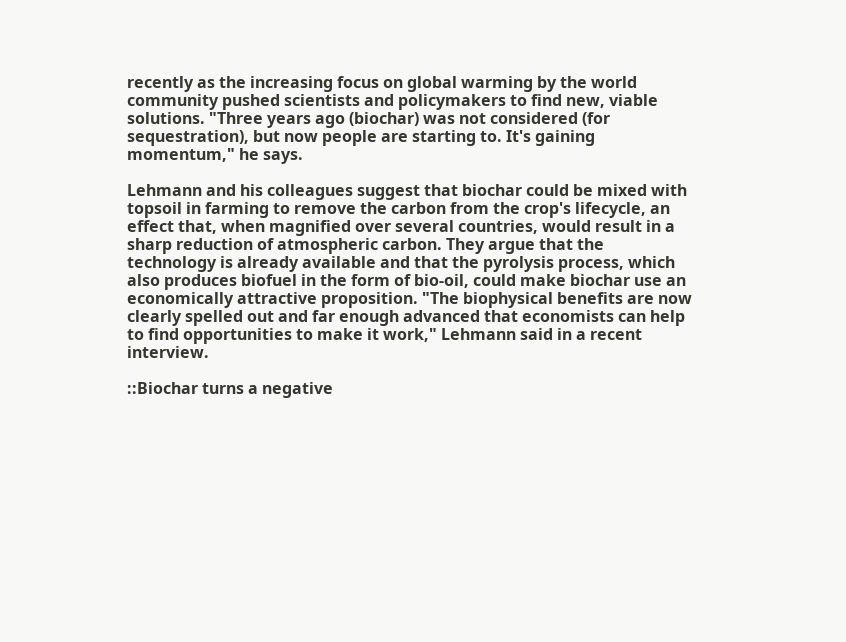recently as the increasing focus on global warming by the world community pushed scientists and policymakers to find new, viable solutions. "Three years ago (biochar) was not considered (for sequestration), but now people are starting to. It's gaining momentum," he says.

Lehmann and his colleagues suggest that biochar could be mixed with topsoil in farming to remove the carbon from the crop's lifecycle, an effect that, when magnified over several countries, would result in a sharp reduction of atmospheric carbon. They argue that the technology is already available and that the pyrolysis process, which also produces biofuel in the form of bio-oil, could make biochar use an economically attractive proposition. "The biophysical benefits are now clearly spelled out and far enough advanced that economists can help to find opportunities to make it work," Lehmann said in a recent interview.

::Biochar turns a negative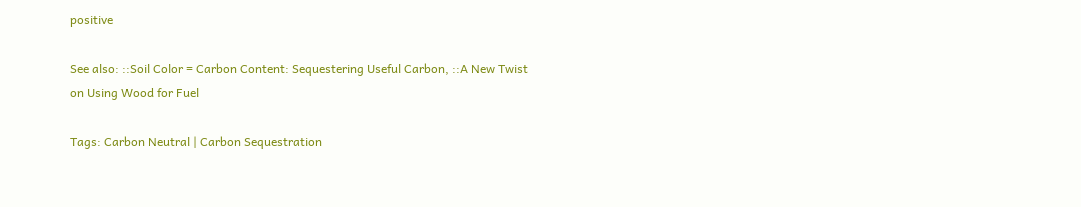positive

See also: ::Soil Color = Carbon Content: Sequestering Useful Carbon, ::A New Twist on Using Wood for Fuel

Tags: Carbon Neutral | Carbon Sequestration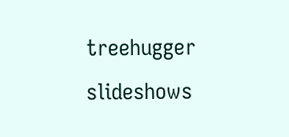treehugger slideshows